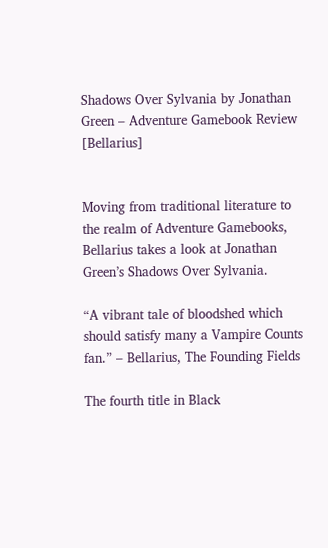Shadows Over Sylvania by Jonathan Green – Adventure Gamebook Review [Bellarius]


Moving from traditional literature to the realm of Adventure Gamebooks, Bellarius takes a look at Jonathan Green’s Shadows Over Sylvania.

“A vibrant tale of bloodshed which should satisfy many a Vampire Counts fan.” – Bellarius, The Founding Fields

The fourth title in Black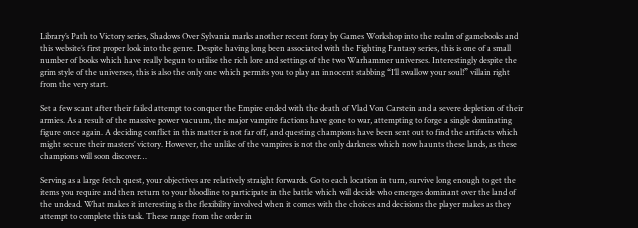Library’s Path to Victory series, Shadows Over Sylvania marks another recent foray by Games Workshop into the realm of gamebooks and this website’s first proper look into the genre. Despite having long been associated with the Fighting Fantasy series, this is one of a small number of books which have really begun to utilise the rich lore and settings of the two Warhammer universes. Interestingly despite the grim style of the universes, this is also the only one which permits you to play an innocent stabbing “I’ll swallow your soul!” villain right from the very start.

Set a few scant after their failed attempt to conquer the Empire ended with the death of Vlad Von Carstein and a severe depletion of their armies. As a result of the massive power vacuum, the major vampire factions have gone to war, attempting to forge a single dominating figure once again. A deciding conflict in this matter is not far off, and questing champions have been sent out to find the artifacts which might secure their masters’ victory. However, the unlike of the vampires is not the only darkness which now haunts these lands, as these champions will soon discover…

Serving as a large fetch quest, your objectives are relatively straight forwards. Go to each location in turn, survive long enough to get the items you require and then return to your bloodline to participate in the battle which will decide who emerges dominant over the land of the undead. What makes it interesting is the flexibility involved when it comes with the choices and decisions the player makes as they attempt to complete this task. These range from the order in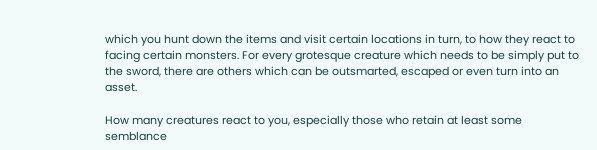which you hunt down the items and visit certain locations in turn, to how they react to facing certain monsters. For every grotesque creature which needs to be simply put to the sword, there are others which can be outsmarted, escaped or even turn into an asset.

How many creatures react to you, especially those who retain at least some semblance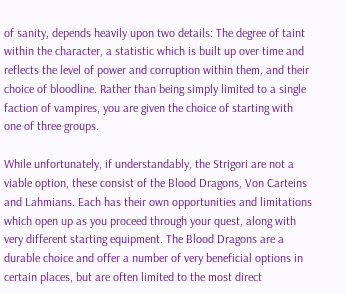of sanity, depends heavily upon two details: The degree of taint within the character, a statistic which is built up over time and reflects the level of power and corruption within them, and their choice of bloodline. Rather than being simply limited to a single faction of vampires, you are given the choice of starting with one of three groups.

While unfortunately, if understandably, the Strigori are not a viable option, these consist of the Blood Dragons, Von Carteins and Lahmians. Each has their own opportunities and limitations which open up as you proceed through your quest, along with very different starting equipment. The Blood Dragons are a durable choice and offer a number of very beneficial options in certain places, but are often limited to the most direct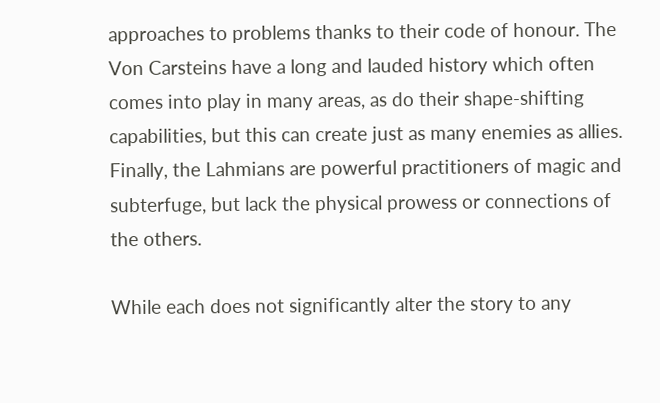approaches to problems thanks to their code of honour. The Von Carsteins have a long and lauded history which often comes into play in many areas, as do their shape-shifting capabilities, but this can create just as many enemies as allies. Finally, the Lahmians are powerful practitioners of magic and subterfuge, but lack the physical prowess or connections of the others.

While each does not significantly alter the story to any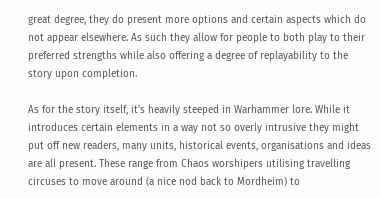great degree, they do present more options and certain aspects which do not appear elsewhere. As such they allow for people to both play to their preferred strengths while also offering a degree of replayability to the story upon completion.

As for the story itself, it’s heavily steeped in Warhammer lore. While it introduces certain elements in a way not so overly intrusive they might put off new readers, many units, historical events, organisations and ideas are all present. These range from Chaos worshipers utilising travelling circuses to move around (a nice nod back to Mordheim) to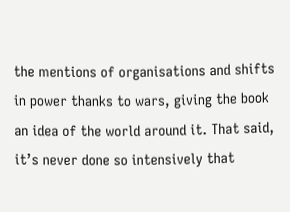the mentions of organisations and shifts in power thanks to wars, giving the book an idea of the world around it. That said, it’s never done so intensively that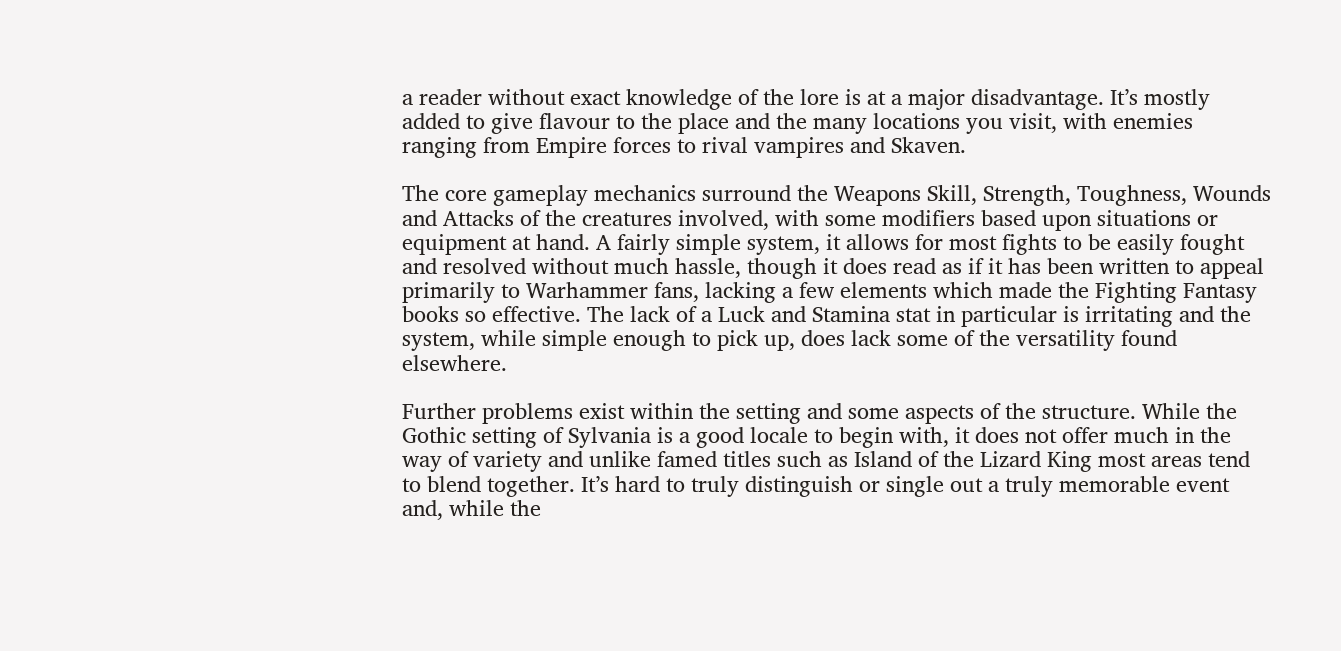a reader without exact knowledge of the lore is at a major disadvantage. It’s mostly added to give flavour to the place and the many locations you visit, with enemies ranging from Empire forces to rival vampires and Skaven.

The core gameplay mechanics surround the Weapons Skill, Strength, Toughness, Wounds and Attacks of the creatures involved, with some modifiers based upon situations or equipment at hand. A fairly simple system, it allows for most fights to be easily fought and resolved without much hassle, though it does read as if it has been written to appeal primarily to Warhammer fans, lacking a few elements which made the Fighting Fantasy books so effective. The lack of a Luck and Stamina stat in particular is irritating and the system, while simple enough to pick up, does lack some of the versatility found elsewhere.

Further problems exist within the setting and some aspects of the structure. While the Gothic setting of Sylvania is a good locale to begin with, it does not offer much in the way of variety and unlike famed titles such as Island of the Lizard King most areas tend to blend together. It’s hard to truly distinguish or single out a truly memorable event and, while the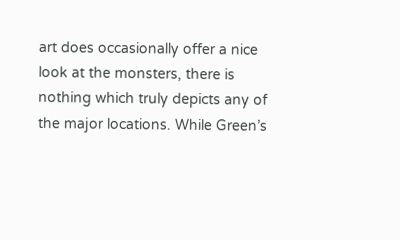art does occasionally offer a nice look at the monsters, there is nothing which truly depicts any of the major locations. While Green’s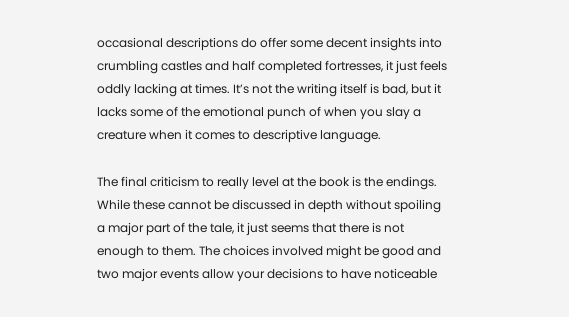occasional descriptions do offer some decent insights into crumbling castles and half completed fortresses, it just feels oddly lacking at times. It’s not the writing itself is bad, but it lacks some of the emotional punch of when you slay a creature when it comes to descriptive language.

The final criticism to really level at the book is the endings. While these cannot be discussed in depth without spoiling a major part of the tale, it just seems that there is not enough to them. The choices involved might be good and two major events allow your decisions to have noticeable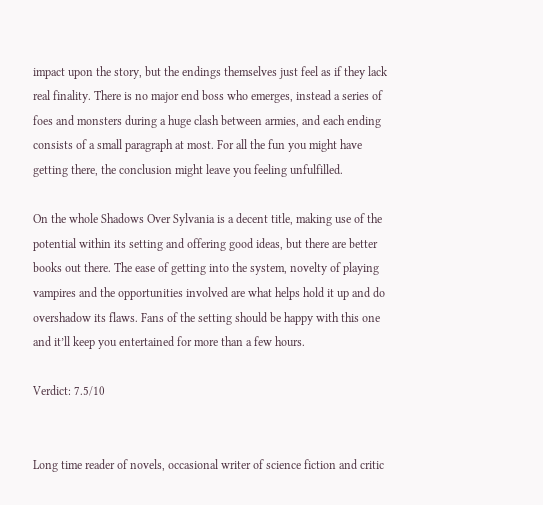impact upon the story, but the endings themselves just feel as if they lack real finality. There is no major end boss who emerges, instead a series of foes and monsters during a huge clash between armies, and each ending consists of a small paragraph at most. For all the fun you might have getting there, the conclusion might leave you feeling unfulfilled.

On the whole Shadows Over Sylvania is a decent title, making use of the potential within its setting and offering good ideas, but there are better books out there. The ease of getting into the system, novelty of playing vampires and the opportunities involved are what helps hold it up and do overshadow its flaws. Fans of the setting should be happy with this one and it’ll keep you entertained for more than a few hours.

Verdict: 7.5/10


Long time reader of novels, occasional writer of science fiction and critic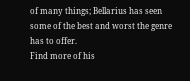of many things; Bellarius has seen some of the best and worst the genre has to offer.
Find more of his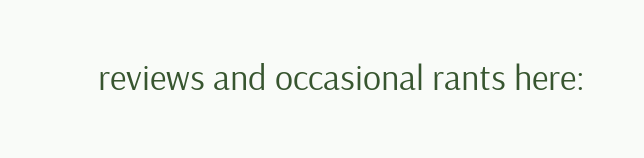reviews and occasional rants here: